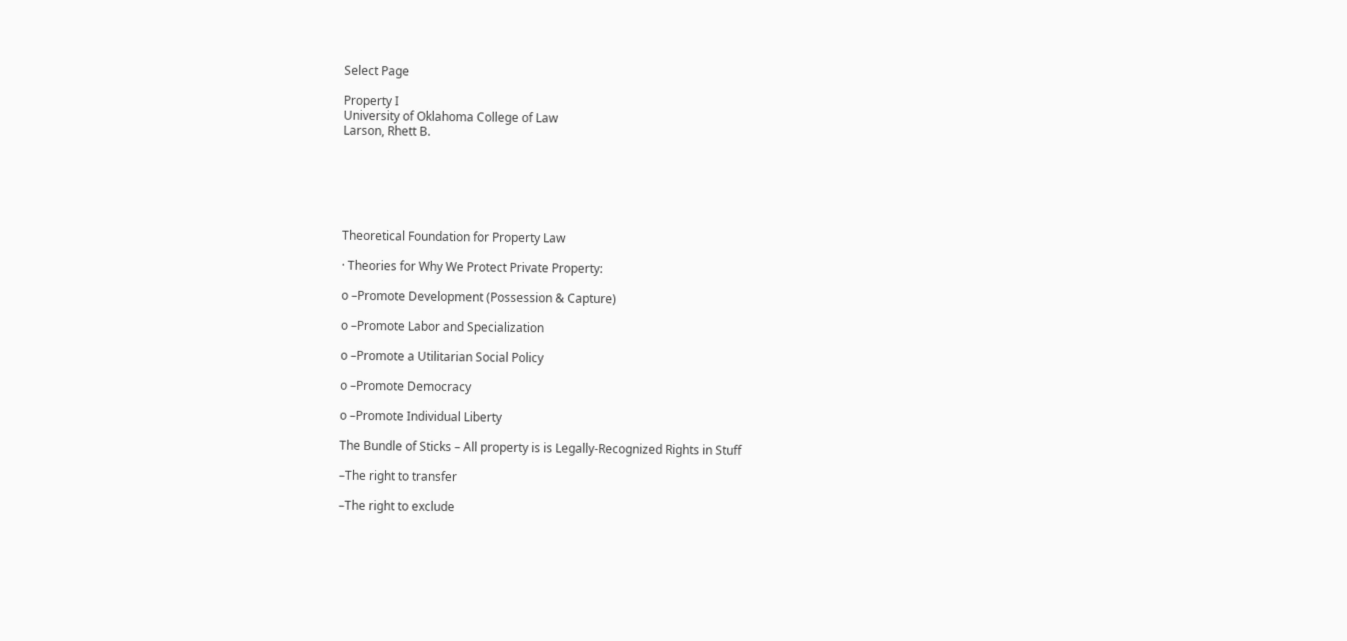Select Page

Property I
University of Oklahoma College of Law
Larson, Rhett B.






Theoretical Foundation for Property Law

· Theories for Why We Protect Private Property:

o –Promote Development (Possession & Capture)

o –Promote Labor and Specialization

o –Promote a Utilitarian Social Policy

o –Promote Democracy

o –Promote Individual Liberty

The Bundle of Sticks – All property is is Legally-Recognized Rights in Stuff

–The right to transfer

–The right to exclude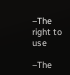–The right to use

–The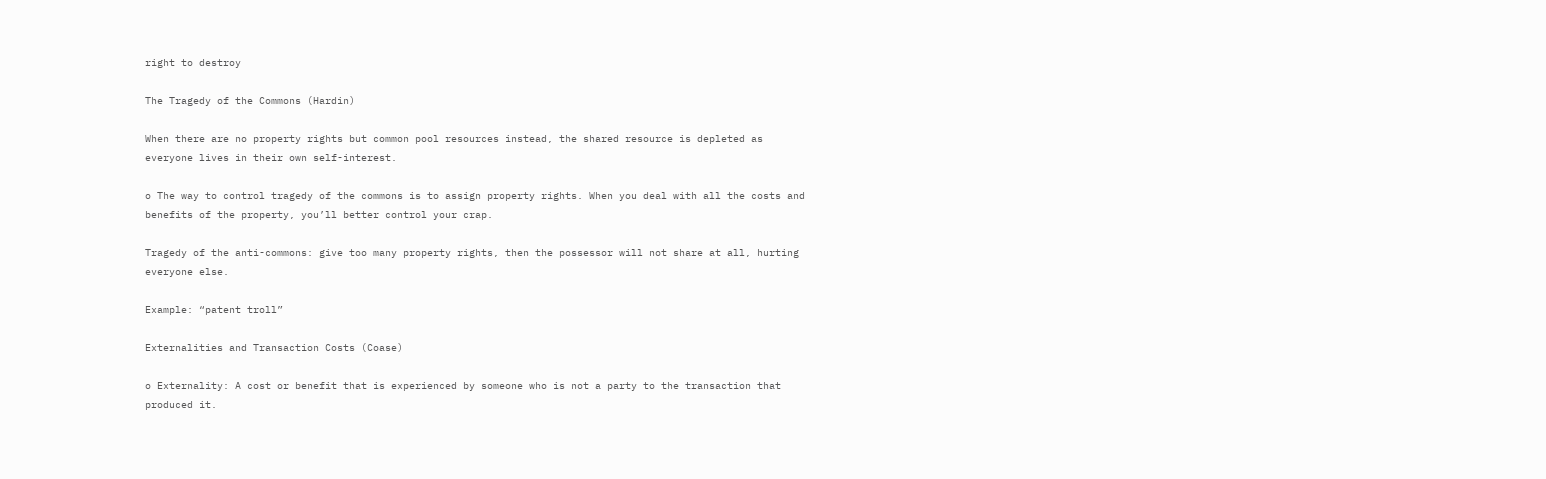right to destroy

The Tragedy of the Commons (Hardin)

When there are no property rights but common pool resources instead, the shared resource is depleted as everyone lives in their own self-interest.

o The way to control tragedy of the commons is to assign property rights. When you deal with all the costs and benefits of the property, you’ll better control your crap.

Tragedy of the anti-commons: give too many property rights, then the possessor will not share at all, hurting everyone else.

Example: “patent troll”

Externalities and Transaction Costs (Coase)

o Externality: A cost or benefit that is experienced by someone who is not a party to the transaction that produced it.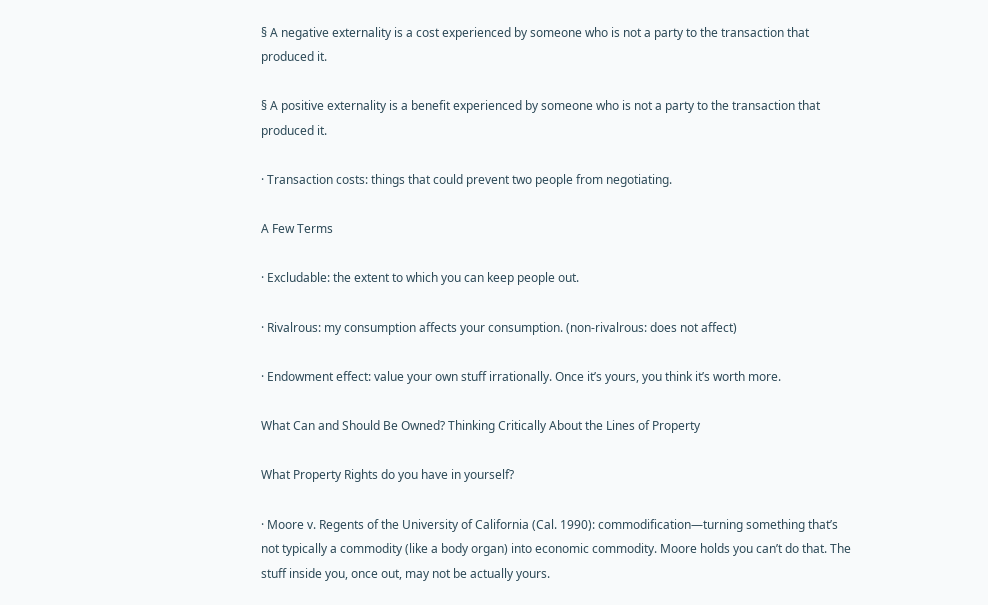§ A negative externality is a cost experienced by someone who is not a party to the transaction that produced it.

§ A positive externality is a benefit experienced by someone who is not a party to the transaction that produced it.

· Transaction costs: things that could prevent two people from negotiating.

A Few Terms

· Excludable: the extent to which you can keep people out.

· Rivalrous: my consumption affects your consumption. (non-rivalrous: does not affect)

· Endowment effect: value your own stuff irrationally. Once it’s yours, you think it’s worth more.

What Can and Should Be Owned? Thinking Critically About the Lines of Property

What Property Rights do you have in yourself?

· Moore v. Regents of the University of California (Cal. 1990): commodification—turning something that’s not typically a commodity (like a body organ) into economic commodity. Moore holds you can’t do that. The stuff inside you, once out, may not be actually yours.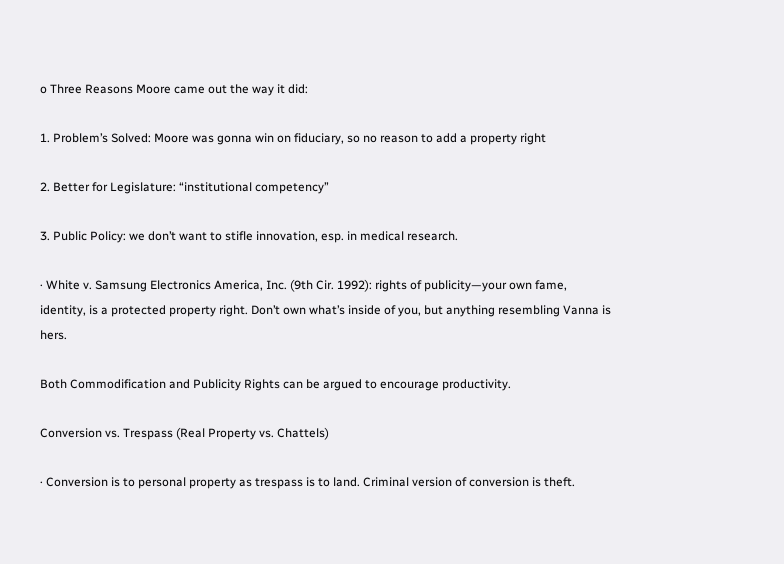o Three Reasons Moore came out the way it did:

1. Problem’s Solved: Moore was gonna win on fiduciary, so no reason to add a property right

2. Better for Legislature: “institutional competency”

3. Public Policy: we don’t want to stifle innovation, esp. in medical research.

· White v. Samsung Electronics America, Inc. (9th Cir. 1992): rights of publicity—your own fame, identity, is a protected property right. Don’t own what’s inside of you, but anything resembling Vanna is hers.

Both Commodification and Publicity Rights can be argued to encourage productivity.

Conversion vs. Trespass (Real Property vs. Chattels)

· Conversion is to personal property as trespass is to land. Criminal version of conversion is theft.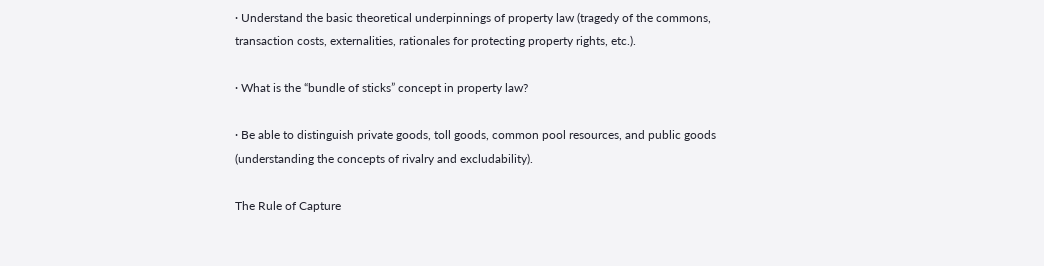· Understand the basic theoretical underpinnings of property law (tragedy of the commons, transaction costs, externalities, rationales for protecting property rights, etc.).

· What is the “bundle of sticks” concept in property law?

· Be able to distinguish private goods, toll goods, common pool resources, and public goods (understanding the concepts of rivalry and excludability).

The Rule of Capture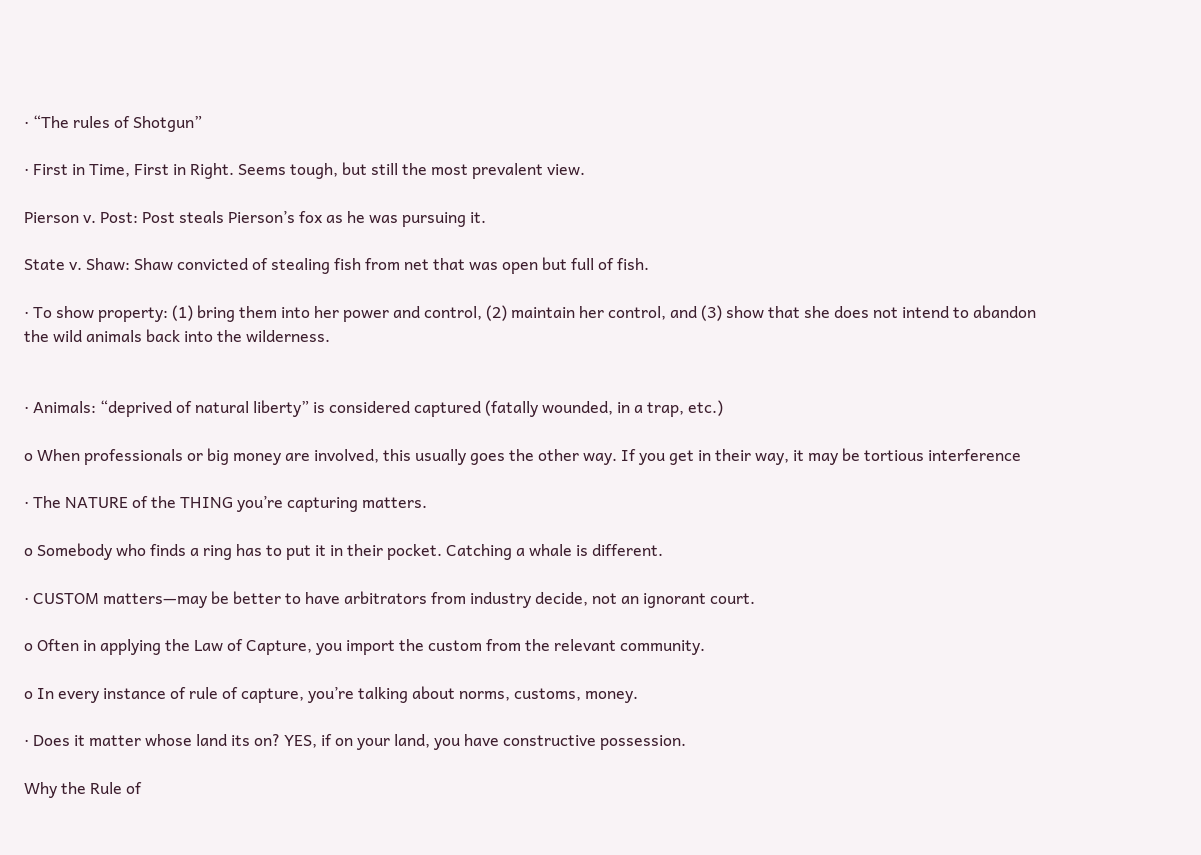· “The rules of Shotgun”

· First in Time, First in Right. Seems tough, but still the most prevalent view.

Pierson v. Post: Post steals Pierson’s fox as he was pursuing it.

State v. Shaw: Shaw convicted of stealing fish from net that was open but full of fish.

· To show property: (1) bring them into her power and control, (2) maintain her control, and (3) show that she does not intend to abandon the wild animals back into the wilderness.


· Animals: “deprived of natural liberty” is considered captured (fatally wounded, in a trap, etc.)

o When professionals or big money are involved, this usually goes the other way. If you get in their way, it may be tortious interference

· The NATURE of the THING you’re capturing matters.

o Somebody who finds a ring has to put it in their pocket. Catching a whale is different.

· CUSTOM matters—may be better to have arbitrators from industry decide, not an ignorant court.

o Often in applying the Law of Capture, you import the custom from the relevant community.

o In every instance of rule of capture, you’re talking about norms, customs, money.

· Does it matter whose land its on? YES, if on your land, you have constructive possession.

Why the Rule of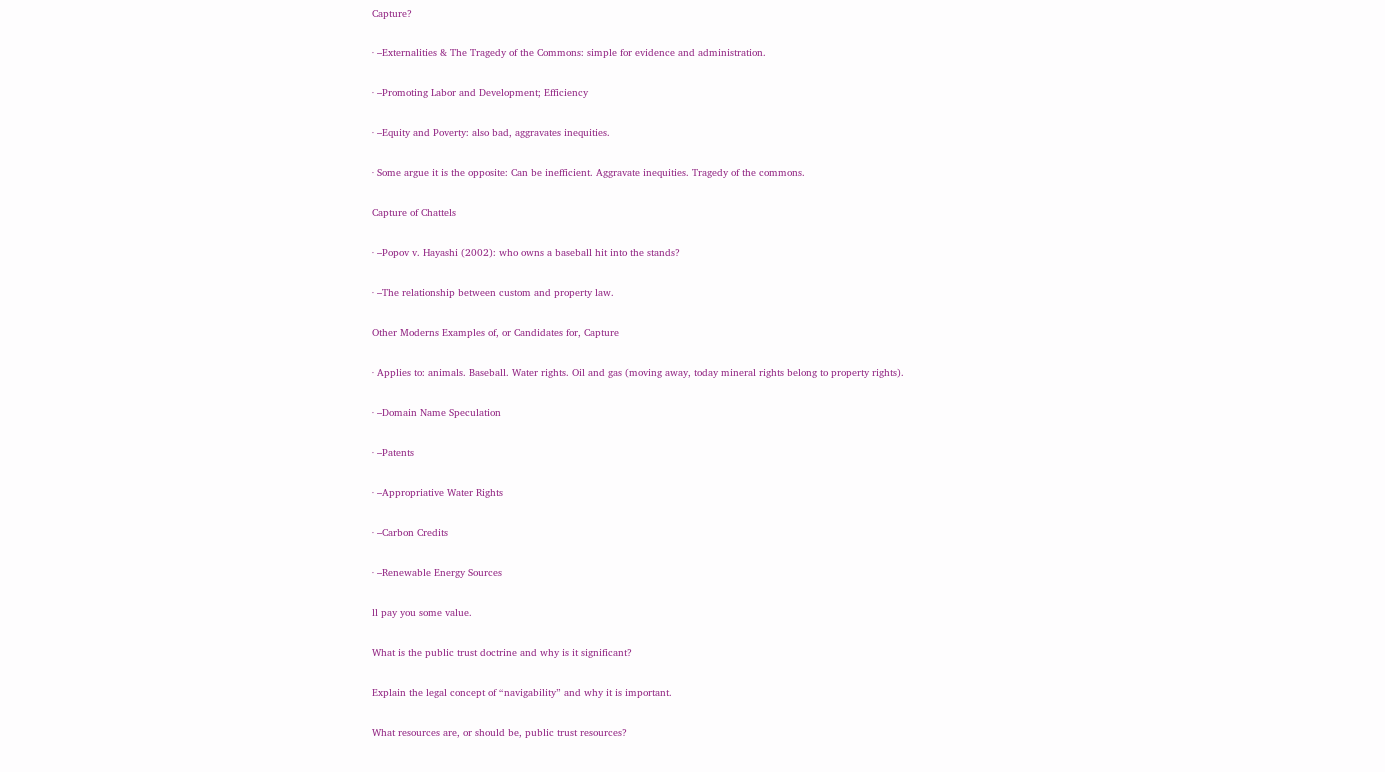Capture?

· –Externalities & The Tragedy of the Commons: simple for evidence and administration.

· –Promoting Labor and Development; Efficiency

· –Equity and Poverty: also bad, aggravates inequities.

· Some argue it is the opposite: Can be inefficient. Aggravate inequities. Tragedy of the commons.

Capture of Chattels

· –Popov v. Hayashi (2002): who owns a baseball hit into the stands?

· –The relationship between custom and property law.

Other Moderns Examples of, or Candidates for, Capture

· Applies to: animals. Baseball. Water rights. Oil and gas (moving away, today mineral rights belong to property rights).

· –Domain Name Speculation

· –Patents

· –Appropriative Water Rights

· –Carbon Credits

· –Renewable Energy Sources

ll pay you some value.

What is the public trust doctrine and why is it significant?

Explain the legal concept of “navigability” and why it is important.

What resources are, or should be, public trust resources?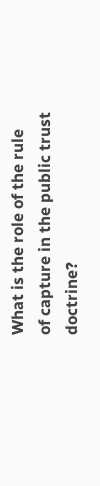What is the role of the rule of capture in the public trust doctrine?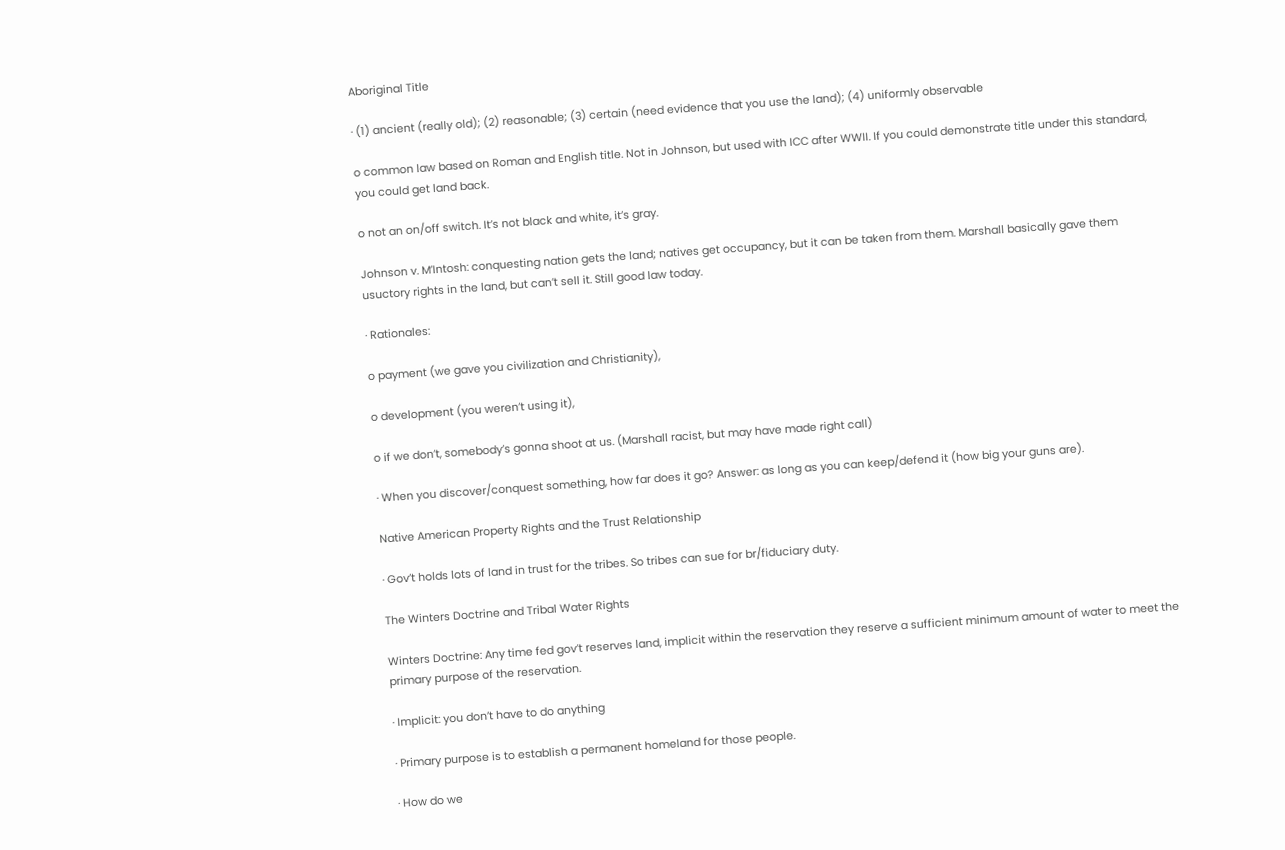Aboriginal Title

· (1) ancient (really old); (2) reasonable; (3) certain (need evidence that you use the land); (4) uniformly observable

o common law based on Roman and English title. Not in Johnson, but used with ICC after WWII. If you could demonstrate title under this standard, you could get land back.

o not an on/off switch. It’s not black and white, it’s gray.

Johnson v. M’Intosh: conquesting nation gets the land; natives get occupancy, but it can be taken from them. Marshall basically gave them usuctory rights in the land, but can’t sell it. Still good law today.

· Rationales:

o payment (we gave you civilization and Christianity),

o development (you weren’t using it),

o if we don’t, somebody’s gonna shoot at us. (Marshall racist, but may have made right call)

· When you discover/conquest something, how far does it go? Answer: as long as you can keep/defend it (how big your guns are).

Native American Property Rights and the Trust Relationship

· Gov’t holds lots of land in trust for the tribes. So tribes can sue for br/fiduciary duty.

The Winters Doctrine and Tribal Water Rights

Winters Doctrine: Any time fed gov’t reserves land, implicit within the reservation they reserve a sufficient minimum amount of water to meet the primary purpose of the reservation.

· Implicit: you don’t have to do anything

· Primary purpose is to establish a permanent homeland for those people.

· How do we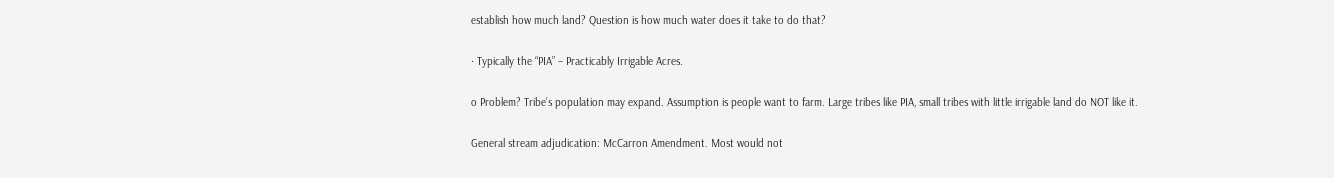establish how much land? Question is how much water does it take to do that?

· Typically the “PIA” – Practicably Irrigable Acres.

o Problem? Tribe’s population may expand. Assumption is people want to farm. Large tribes like PIA, small tribes with little irrigable land do NOT like it.

General stream adjudication: McCarron Amendment. Most would not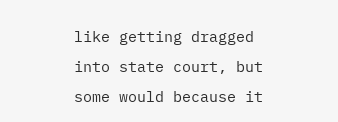like getting dragged into state court, but some would because it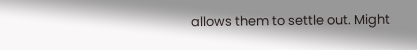allows them to settle out. Might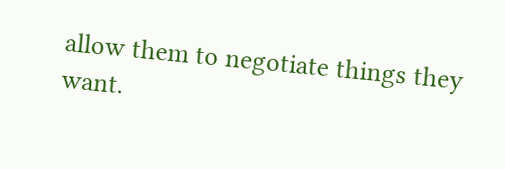allow them to negotiate things they want.